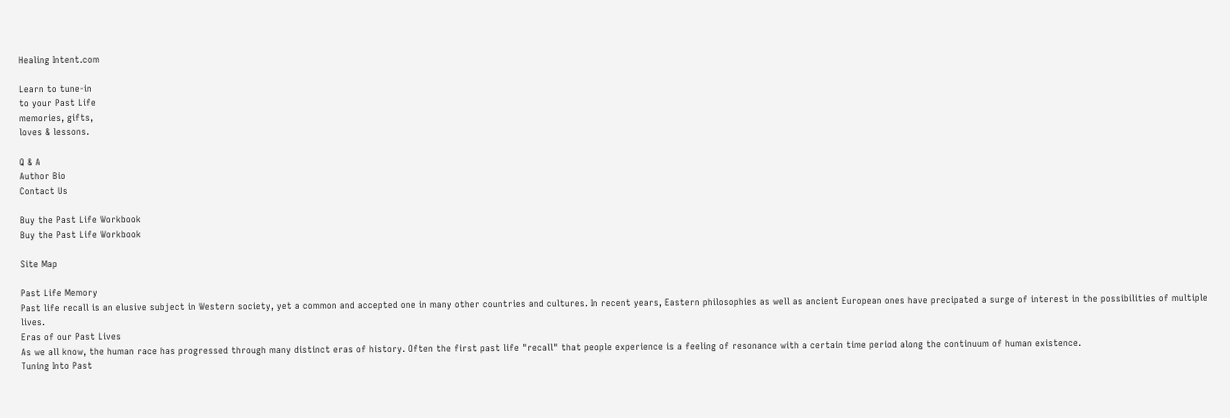Healing Intent.com

Learn to tune-in
to your Past Life
memories, gifts,
loves & lessons.

Q & A
Author Bio
Contact Us

Buy the Past Life Workbook
Buy the Past Life Workbook

Site Map

Past Life Memory
Past life recall is an elusive subject in Western society, yet a common and accepted one in many other countries and cultures. In recent years, Eastern philosophies as well as ancient European ones have precipated a surge of interest in the possibilities of multiple lives.
Eras of our Past Lives
As we all know, the human race has progressed through many distinct eras of history. Often the first past life "recall" that people experience is a feeling of resonance with a certain time period along the continuum of human existence.
Tuning Into Past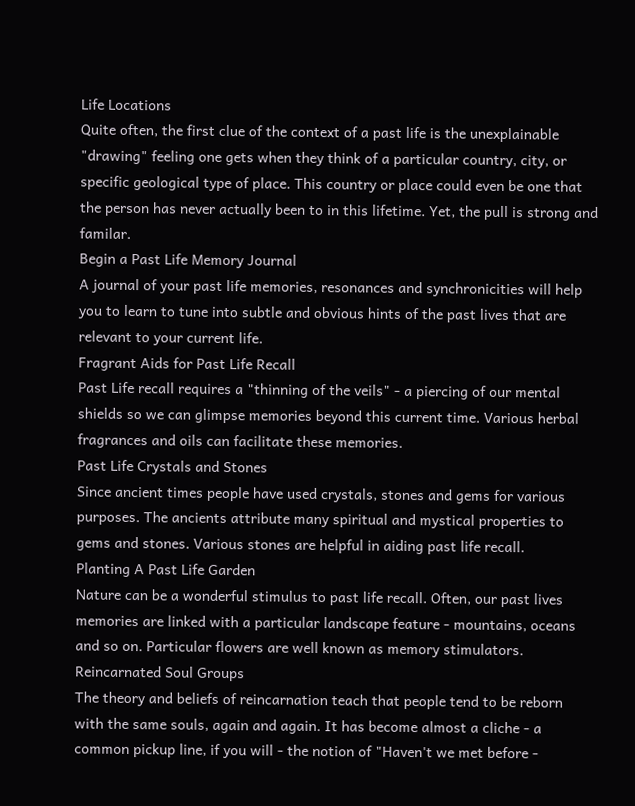Life Locations
Quite often, the first clue of the context of a past life is the unexplainable "drawing" feeling one gets when they think of a particular country, city, or specific geological type of place. This country or place could even be one that the person has never actually been to in this lifetime. Yet, the pull is strong and familar.
Begin a Past Life Memory Journal
A journal of your past life memories, resonances and synchronicities will help you to learn to tune into subtle and obvious hints of the past lives that are relevant to your current life.
Fragrant Aids for Past Life Recall
Past Life recall requires a "thinning of the veils" - a piercing of our mental shields so we can glimpse memories beyond this current time. Various herbal fragrances and oils can facilitate these memories.
Past Life Crystals and Stones
Since ancient times people have used crystals, stones and gems for various purposes. The ancients attribute many spiritual and mystical properties to gems and stones. Various stones are helpful in aiding past life recall.
Planting A Past Life Garden
Nature can be a wonderful stimulus to past life recall. Often, our past lives memories are linked with a particular landscape feature - mountains, oceans and so on. Particular flowers are well known as memory stimulators.
Reincarnated Soul Groups
The theory and beliefs of reincarnation teach that people tend to be reborn with the same souls, again and again. It has become almost a cliche - a common pickup line, if you will - the notion of "Haven't we met before -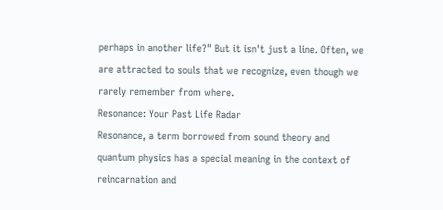perhaps in another life?" But it isn't just a line. Often, we are attracted to souls that we recognize, even though we rarely remember from where.
Resonance: Your Past Life Radar
Resonance, a term borrowed from sound theory and quantum physics has a special meaning in the context of reincarnation and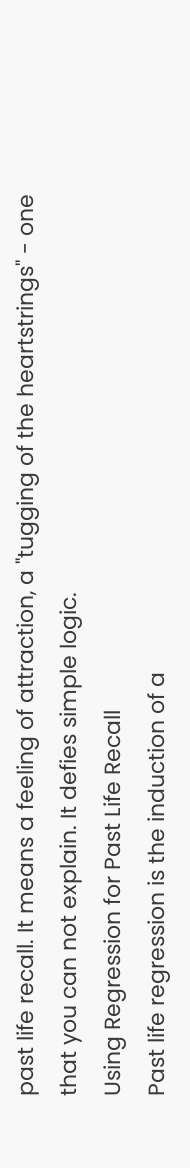past life recall. It means a feeling of attraction, a "tugging of the heartstrings" - one that you can not explain. It defies simple logic.
Using Regression for Past Life Recall
Past life regression is the induction of a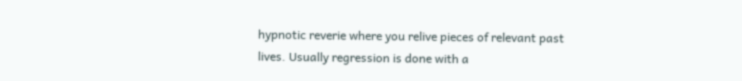hypnotic reverie where you relive pieces of relevant past lives. Usually regression is done with a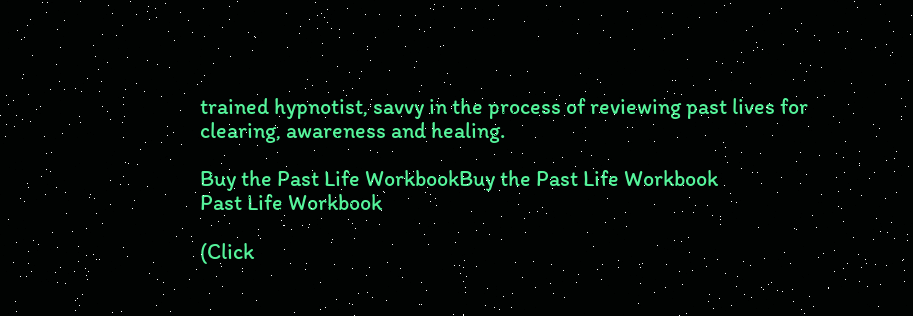trained hypnotist, savvy in the process of reviewing past lives for clearing, awareness and healing.

Buy the Past Life WorkbookBuy the Past Life Workbook
Past Life Workbook

(Click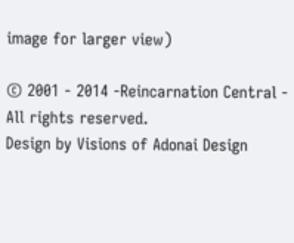image for larger view)

© 2001 - 2014 -Reincarnation Central - All rights reserved.
Design by Visions of Adonai Design